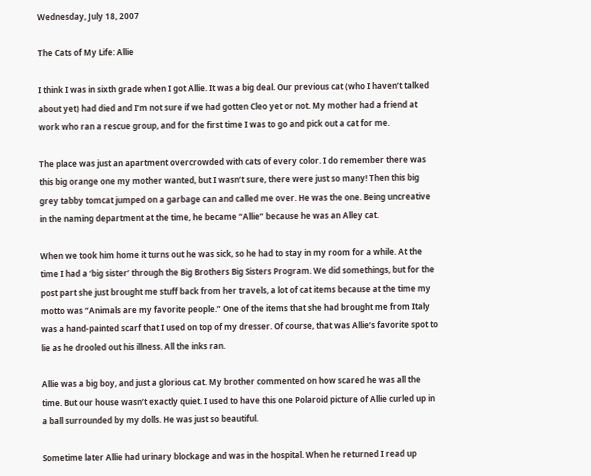Wednesday, July 18, 2007

The Cats of My Life: Allie

I think I was in sixth grade when I got Allie. It was a big deal. Our previous cat (who I haven’t talked about yet) had died and I’m not sure if we had gotten Cleo yet or not. My mother had a friend at work who ran a rescue group, and for the first time I was to go and pick out a cat for me.

The place was just an apartment overcrowded with cats of every color. I do remember there was this big orange one my mother wanted, but I wasn’t sure, there were just so many! Then this big grey tabby tomcat jumped on a garbage can and called me over. He was the one. Being uncreative in the naming department at the time, he became “Allie” because he was an Alley cat.

When we took him home it turns out he was sick, so he had to stay in my room for a while. At the time I had a ‘big sister’ through the Big Brothers Big Sisters Program. We did somethings, but for the post part she just brought me stuff back from her travels, a lot of cat items because at the time my motto was “Animals are my favorite people.” One of the items that she had brought me from Italy was a hand-painted scarf that I used on top of my dresser. Of course, that was Allie’s favorite spot to lie as he drooled out his illness. All the inks ran.

Allie was a big boy, and just a glorious cat. My brother commented on how scared he was all the time. But our house wasn’t exactly quiet. I used to have this one Polaroid picture of Allie curled up in a ball surrounded by my dolls. He was just so beautiful.

Sometime later Allie had urinary blockage and was in the hospital. When he returned I read up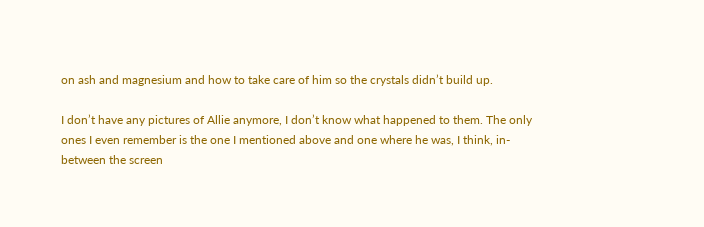on ash and magnesium and how to take care of him so the crystals didn’t build up.

I don’t have any pictures of Allie anymore, I don’t know what happened to them. The only ones I even remember is the one I mentioned above and one where he was, I think, in-between the screen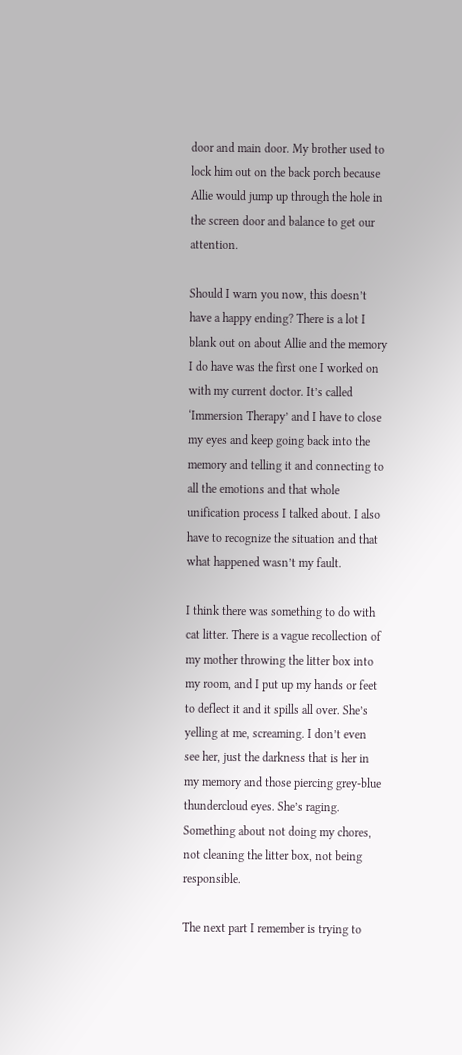door and main door. My brother used to lock him out on the back porch because Allie would jump up through the hole in the screen door and balance to get our attention.

Should I warn you now, this doesn’t have a happy ending? There is a lot I blank out on about Allie and the memory I do have was the first one I worked on with my current doctor. It’s called ‘Immersion Therapy’ and I have to close my eyes and keep going back into the memory and telling it and connecting to all the emotions and that whole unification process I talked about. I also have to recognize the situation and that what happened wasn’t my fault.

I think there was something to do with cat litter. There is a vague recollection of my mother throwing the litter box into my room, and I put up my hands or feet to deflect it and it spills all over. She’s yelling at me, screaming. I don’t even see her, just the darkness that is her in my memory and those piercing grey-blue thundercloud eyes. She’s raging. Something about not doing my chores, not cleaning the litter box, not being responsible.

The next part I remember is trying to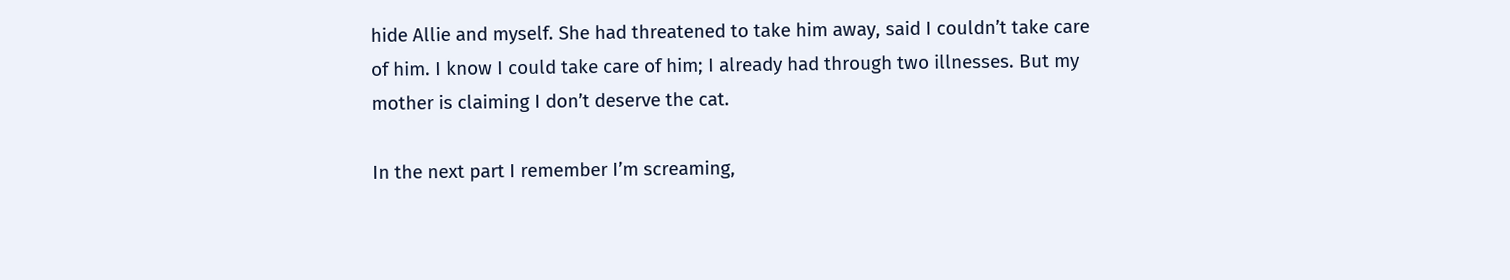hide Allie and myself. She had threatened to take him away, said I couldn’t take care of him. I know I could take care of him; I already had through two illnesses. But my mother is claiming I don’t deserve the cat.

In the next part I remember I’m screaming,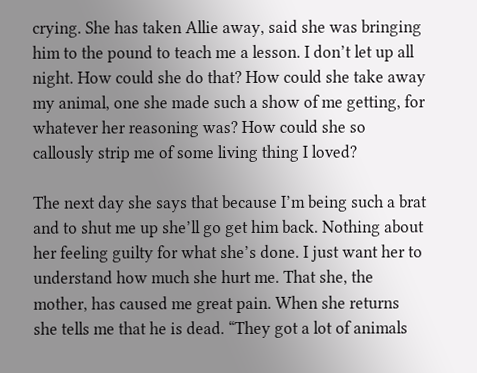crying. She has taken Allie away, said she was bringing him to the pound to teach me a lesson. I don’t let up all night. How could she do that? How could she take away my animal, one she made such a show of me getting, for whatever her reasoning was? How could she so callously strip me of some living thing I loved?

The next day she says that because I’m being such a brat and to shut me up she’ll go get him back. Nothing about her feeling guilty for what she’s done. I just want her to understand how much she hurt me. That she, the mother, has caused me great pain. When she returns she tells me that he is dead. “They got a lot of animals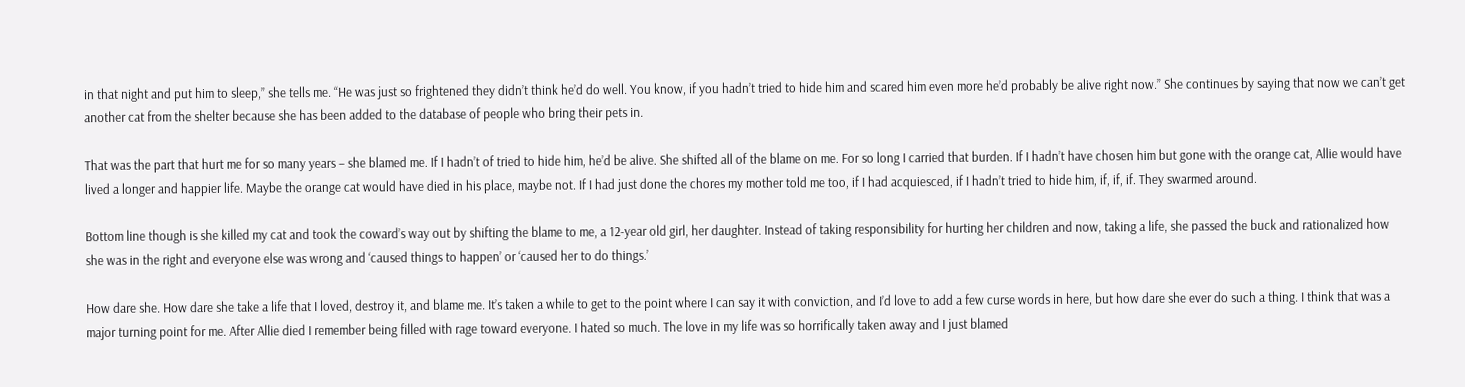in that night and put him to sleep,” she tells me. “He was just so frightened they didn’t think he’d do well. You know, if you hadn’t tried to hide him and scared him even more he’d probably be alive right now.” She continues by saying that now we can’t get another cat from the shelter because she has been added to the database of people who bring their pets in.

That was the part that hurt me for so many years – she blamed me. If I hadn’t of tried to hide him, he’d be alive. She shifted all of the blame on me. For so long I carried that burden. If I hadn’t have chosen him but gone with the orange cat, Allie would have lived a longer and happier life. Maybe the orange cat would have died in his place, maybe not. If I had just done the chores my mother told me too, if I had acquiesced, if I hadn’t tried to hide him, if, if, if. They swarmed around.

Bottom line though is she killed my cat and took the coward’s way out by shifting the blame to me, a 12-year old girl, her daughter. Instead of taking responsibility for hurting her children and now, taking a life, she passed the buck and rationalized how she was in the right and everyone else was wrong and ‘caused things to happen’ or ‘caused her to do things.’

How dare she. How dare she take a life that I loved, destroy it, and blame me. It’s taken a while to get to the point where I can say it with conviction, and I’d love to add a few curse words in here, but how dare she ever do such a thing. I think that was a major turning point for me. After Allie died I remember being filled with rage toward everyone. I hated so much. The love in my life was so horrifically taken away and I just blamed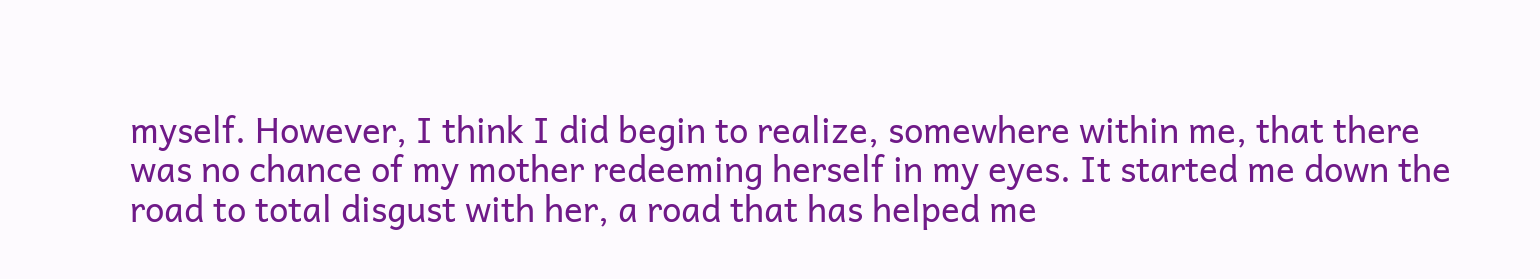myself. However, I think I did begin to realize, somewhere within me, that there was no chance of my mother redeeming herself in my eyes. It started me down the road to total disgust with her, a road that has helped me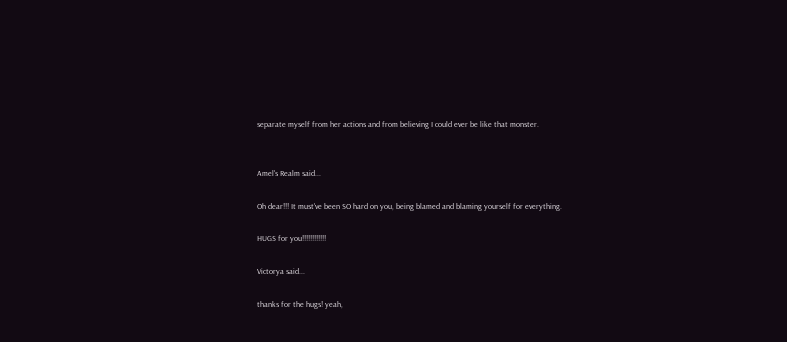separate myself from her actions and from believing I could ever be like that monster.


Amel's Realm said...

Oh dear!!! It must've been SO hard on you, being blamed and blaming yourself for everything.

HUGS for you!!!!!!!!!!!!

Victorya said...

thanks for the hugs! yeah,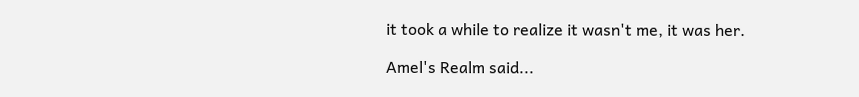it took a while to realize it wasn't me, it was her.

Amel's Realm said...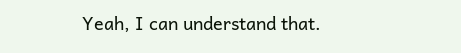Yeah, I can understand that.